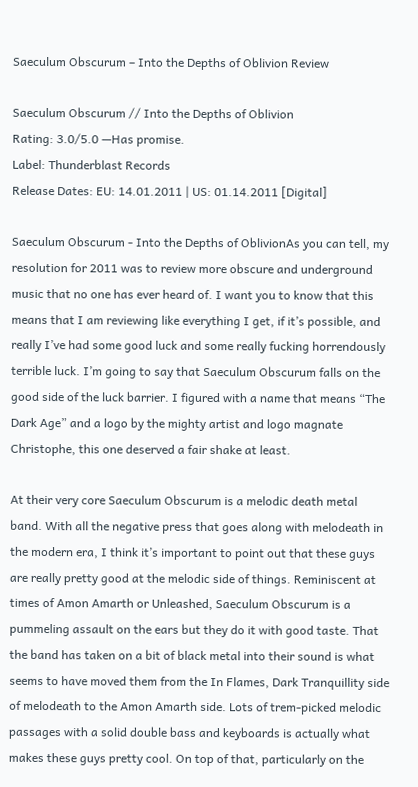Saeculum Obscurum – Into the Depths of Oblivion Review

Saeculum Obscurum // Into the Depths of Oblivion
Rating: 3.0/5.0 —Has promise.
Label: Thunderblast Records
Release Dates: EU: 14.01.2011 | US: 01.14.2011 [Digital]

Saeculum Obscurum - Into the Depths of OblivionAs you can tell, my resolution for 2011 was to review more obscure and underground music that no one has ever heard of. I want you to know that this means that I am reviewing like everything I get, if it’s possible, and really I’ve had some good luck and some really fucking horrendously terrible luck. I’m going to say that Saeculum Obscurum falls on the good side of the luck barrier. I figured with a name that means “The Dark Age” and a logo by the mighty artist and logo magnate Christophe, this one deserved a fair shake at least.

At their very core Saeculum Obscurum is a melodic death metal band. With all the negative press that goes along with melodeath in the modern era, I think it’s important to point out that these guys are really pretty good at the melodic side of things. Reminiscent at times of Amon Amarth or Unleashed, Saeculum Obscurum is a pummeling assault on the ears but they do it with good taste. That the band has taken on a bit of black metal into their sound is what seems to have moved them from the In Flames, Dark Tranquillity side of melodeath to the Amon Amarth side. Lots of trem-picked melodic passages with a solid double bass and keyboards is actually what makes these guys pretty cool. On top of that, particularly on the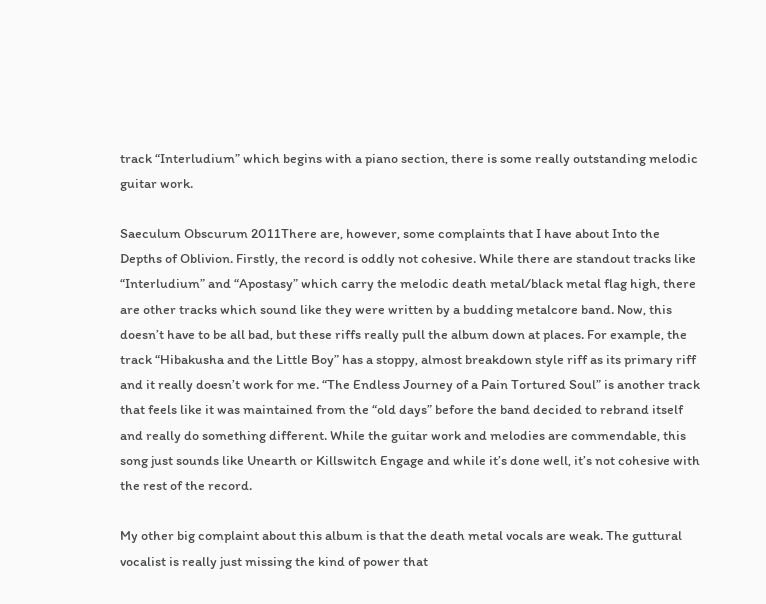track “Interludium” which begins with a piano section, there is some really outstanding melodic guitar work.

Saeculum Obscurum 2011There are, however, some complaints that I have about Into the Depths of Oblivion. Firstly, the record is oddly not cohesive. While there are standout tracks like “Interludium” and “Apostasy” which carry the melodic death metal/black metal flag high, there are other tracks which sound like they were written by a budding metalcore band. Now, this doesn’t have to be all bad, but these riffs really pull the album down at places. For example, the track “Hibakusha and the Little Boy” has a stoppy, almost breakdown style riff as its primary riff and it really doesn’t work for me. “The Endless Journey of a Pain Tortured Soul” is another track that feels like it was maintained from the “old days” before the band decided to rebrand itself and really do something different. While the guitar work and melodies are commendable, this song just sounds like Unearth or Killswitch Engage and while it’s done well, it’s not cohesive with the rest of the record.

My other big complaint about this album is that the death metal vocals are weak. The guttural vocalist is really just missing the kind of power that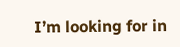I’m looking for in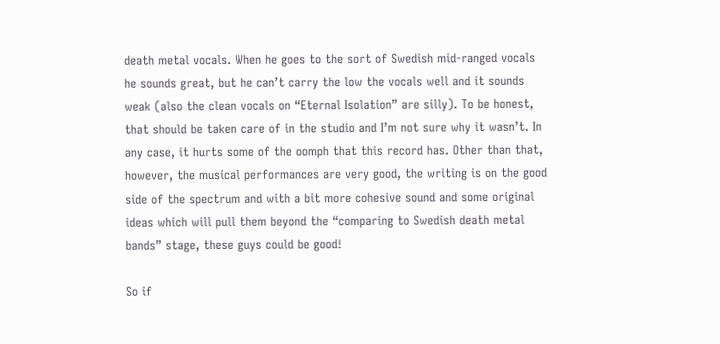death metal vocals. When he goes to the sort of Swedish mid-ranged vocals he sounds great, but he can’t carry the low the vocals well and it sounds weak (also the clean vocals on “Eternal Isolation” are silly). To be honest, that should be taken care of in the studio and I’m not sure why it wasn’t. In any case, it hurts some of the oomph that this record has. Other than that, however, the musical performances are very good, the writing is on the good side of the spectrum and with a bit more cohesive sound and some original ideas which will pull them beyond the “comparing to Swedish death metal bands” stage, these guys could be good!

So if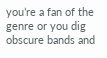you’re a fan of the genre or you dig obscure bands and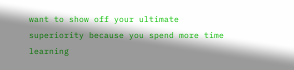want to show off your ultimate superiority because you spend more time learning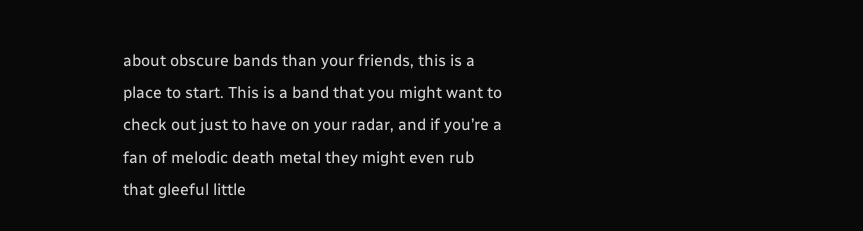about obscure bands than your friends, this is a place to start. This is a band that you might want to check out just to have on your radar, and if you’re a fan of melodic death metal they might even rub that gleeful little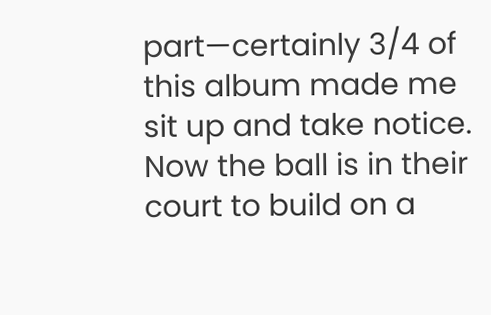part—certainly 3/4 of this album made me sit up and take notice. Now the ball is in their court to build on a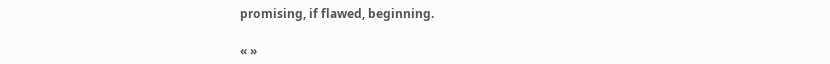promising, if flawed, beginning.

« »